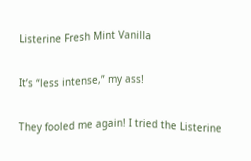Listerine Fresh Mint Vanilla

It’s “less intense,” my ass!

They fooled me again! I tried the Listerine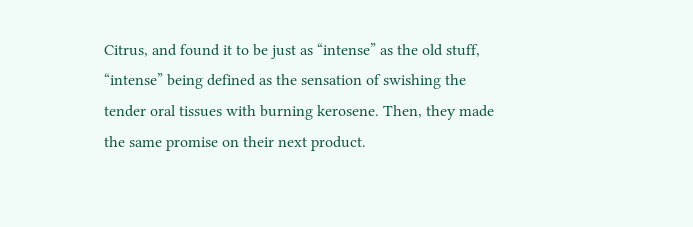Citrus, and found it to be just as “intense” as the old stuff, “intense” being defined as the sensation of swishing the tender oral tissues with burning kerosene. Then, they made the same promise on their next product.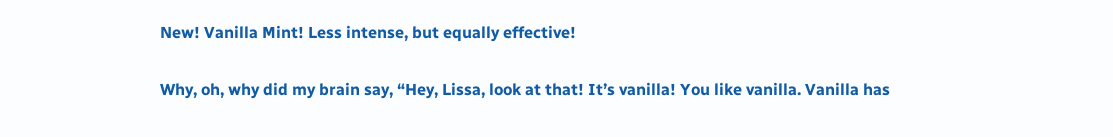New! Vanilla Mint! Less intense, but equally effective!

Why, oh, why did my brain say, “Hey, Lissa, look at that! It’s vanilla! You like vanilla. Vanilla has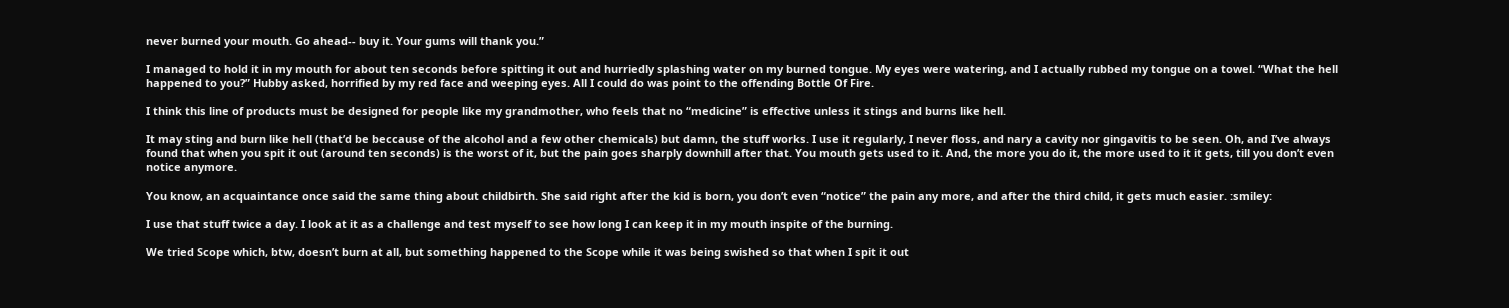never burned your mouth. Go ahead-- buy it. Your gums will thank you.”

I managed to hold it in my mouth for about ten seconds before spitting it out and hurriedly splashing water on my burned tongue. My eyes were watering, and I actually rubbed my tongue on a towel. “What the hell happened to you?” Hubby asked, horrified by my red face and weeping eyes. All I could do was point to the offending Bottle Of Fire.

I think this line of products must be designed for people like my grandmother, who feels that no “medicine” is effective unless it stings and burns like hell.

It may sting and burn like hell (that’d be beccause of the alcohol and a few other chemicals) but damn, the stuff works. I use it regularly, I never floss, and nary a cavity nor gingavitis to be seen. Oh, and I’ve always found that when you spit it out (around ten seconds) is the worst of it, but the pain goes sharply downhill after that. You mouth gets used to it. And, the more you do it, the more used to it it gets, till you don’t even notice anymore.

You know, an acquaintance once said the same thing about childbirth. She said right after the kid is born, you don’t even “notice” the pain any more, and after the third child, it gets much easier. :smiley:

I use that stuff twice a day. I look at it as a challenge and test myself to see how long I can keep it in my mouth inspite of the burning.

We tried Scope which, btw, doesn’t burn at all, but something happened to the Scope while it was being swished so that when I spit it out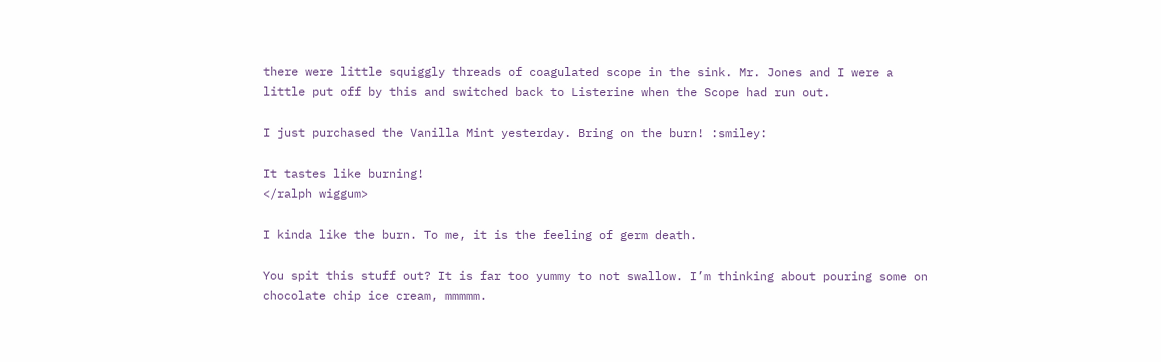there were little squiggly threads of coagulated scope in the sink. Mr. Jones and I were a little put off by this and switched back to Listerine when the Scope had run out.

I just purchased the Vanilla Mint yesterday. Bring on the burn! :smiley:

It tastes like burning!
</ralph wiggum>

I kinda like the burn. To me, it is the feeling of germ death.

You spit this stuff out? It is far too yummy to not swallow. I’m thinking about pouring some on chocolate chip ice cream, mmmmm.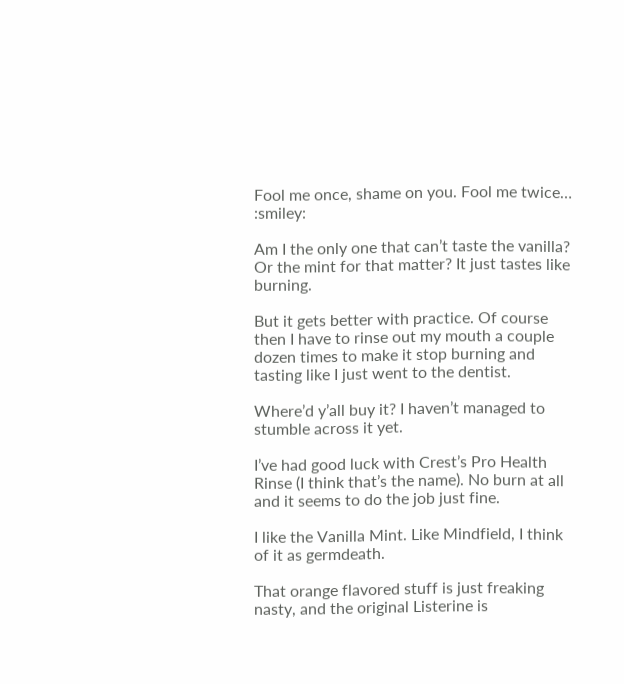Fool me once, shame on you. Fool me twice… :smiley:

Am I the only one that can’t taste the vanilla? Or the mint for that matter? It just tastes like burning.

But it gets better with practice. Of course then I have to rinse out my mouth a couple dozen times to make it stop burning and tasting like I just went to the dentist.

Where’d y’all buy it? I haven’t managed to stumble across it yet.

I’ve had good luck with Crest’s Pro Health Rinse (I think that’s the name). No burn at all and it seems to do the job just fine.

I like the Vanilla Mint. Like Mindfield, I think of it as germdeath.

That orange flavored stuff is just freaking nasty, and the original Listerine is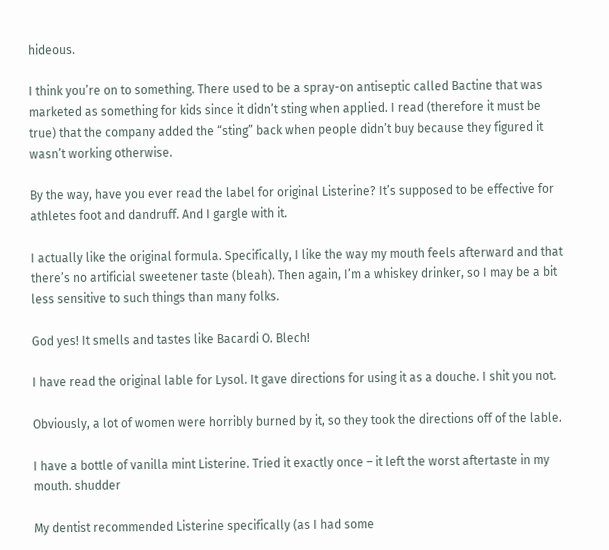hideous.

I think you’re on to something. There used to be a spray-on antiseptic called Bactine that was marketed as something for kids since it didn’t sting when applied. I read (therefore it must be true) that the company added the “sting” back when people didn’t buy because they figured it wasn’t working otherwise.

By the way, have you ever read the label for original Listerine? It’s supposed to be effective for athletes foot and dandruff. And I gargle with it.

I actually like the original formula. Specifically, I like the way my mouth feels afterward and that there’s no artificial sweetener taste (bleah). Then again, I’m a whiskey drinker, so I may be a bit less sensitive to such things than many folks.

God yes! It smells and tastes like Bacardi O. Blech!

I have read the original lable for Lysol. It gave directions for using it as a douche. I shit you not.

Obviously, a lot of women were horribly burned by it, so they took the directions off of the lable.

I have a bottle of vanilla mint Listerine. Tried it exactly once – it left the worst aftertaste in my mouth. shudder

My dentist recommended Listerine specifically (as I had some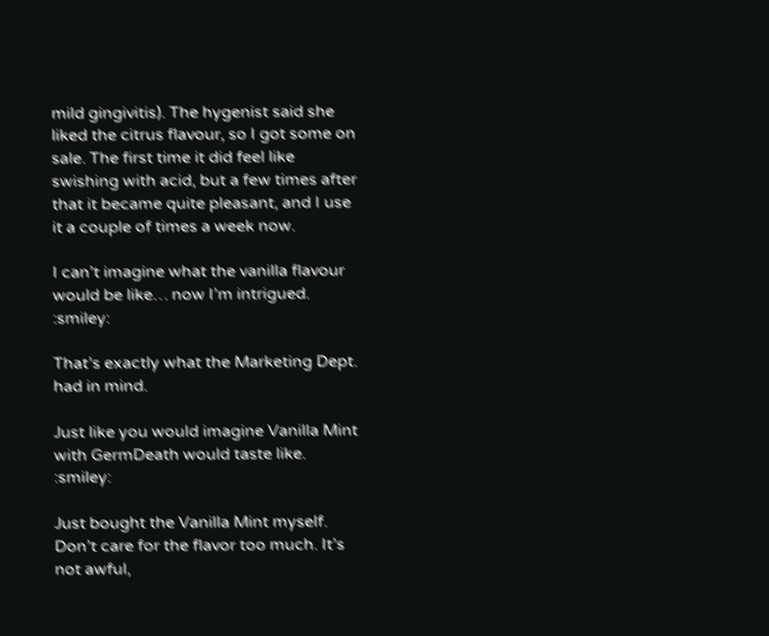mild gingivitis). The hygenist said she liked the citrus flavour, so I got some on sale. The first time it did feel like swishing with acid, but a few times after that it became quite pleasant, and I use it a couple of times a week now.

I can’t imagine what the vanilla flavour would be like… now I’m intrigued. :smiley:

That’s exactly what the Marketing Dept. had in mind.

Just like you would imagine Vanilla Mint with GermDeath would taste like. :smiley:

Just bought the Vanilla Mint myself. Don’t care for the flavor too much. It’s not awful,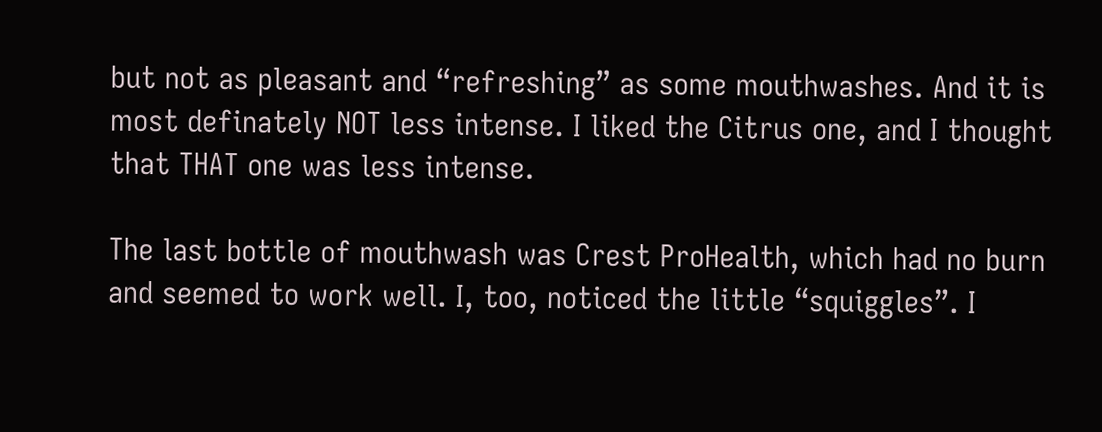but not as pleasant and “refreshing” as some mouthwashes. And it is most definately NOT less intense. I liked the Citrus one, and I thought that THAT one was less intense.

The last bottle of mouthwash was Crest ProHealth, which had no burn and seemed to work well. I, too, noticed the little “squiggles”. I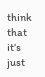think that it’s just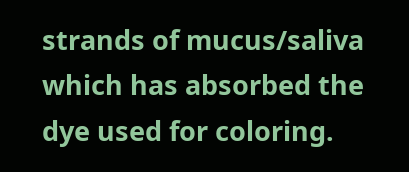strands of mucus/saliva which has absorbed the dye used for coloring.